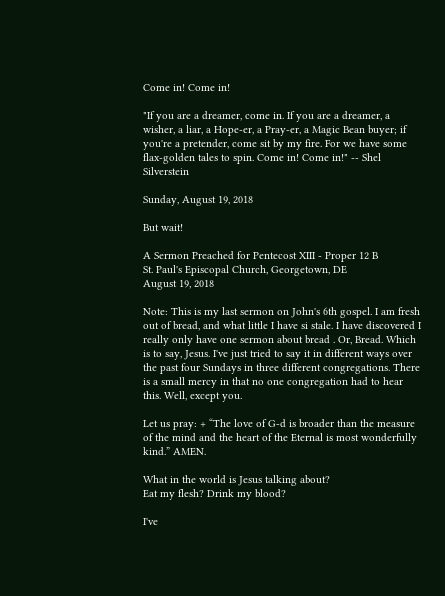Come in! Come in!

"If you are a dreamer, come in. If you are a dreamer, a wisher, a liar, a Hope-er, a Pray-er, a Magic Bean buyer; if you're a pretender, come sit by my fire. For we have some flax-golden tales to spin. Come in! Come in!" -- Shel Silverstein

Sunday, August 19, 2018

But wait!

A Sermon Preached for Pentecost XIII - Proper 12 B
St. Paul's Episcopal Church, Georgetown, DE
August 19, 2018

Note: This is my last sermon on John's 6th gospel. I am fresh out of bread, and what little I have si stale. I have discovered I really only have one sermon about bread . Or, Bread. Which is to say, Jesus. I've just tried to say it in different ways over the past four Sundays in three different congregations. There is a small mercy in that no one congregation had to hear this. Well, except you.

Let us pray: + “The love of G-d is broader than the measure of the mind and the heart of the Eternal is most wonderfully kind.” AMEN.

What in the world is Jesus talking about?
Eat my flesh? Drink my blood?

I've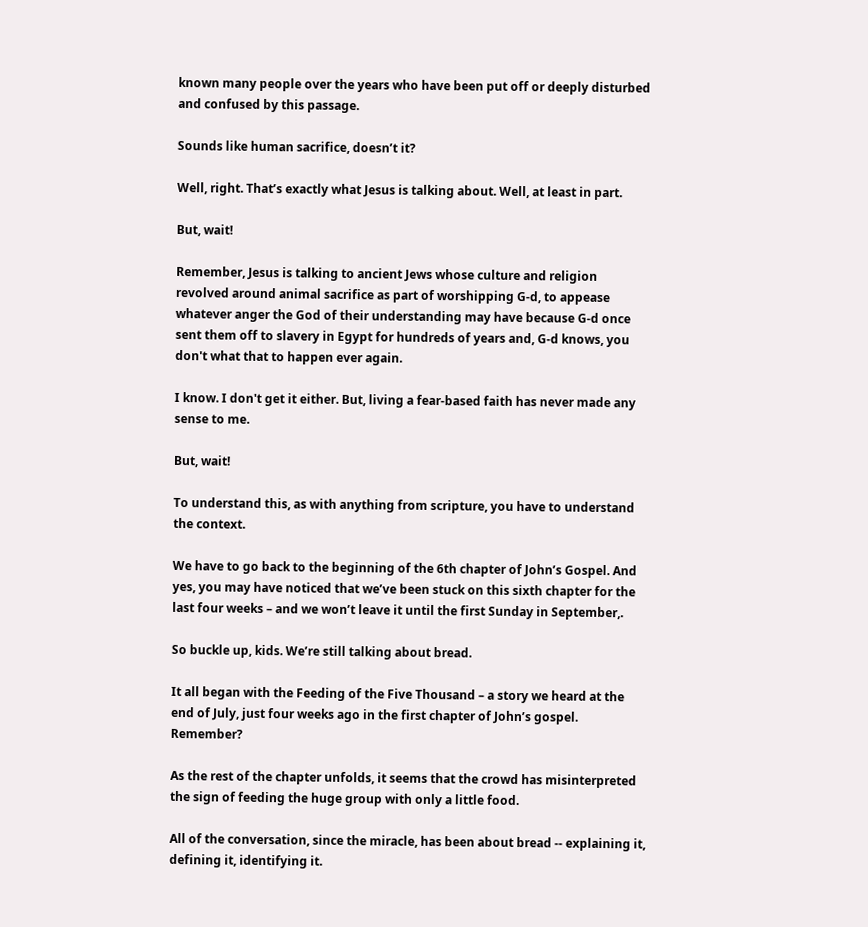known many people over the years who have been put off or deeply disturbed and confused by this passage.

Sounds like human sacrifice, doesn’t it?

Well, right. That’s exactly what Jesus is talking about. Well, at least in part.

But, wait!

Remember, Jesus is talking to ancient Jews whose culture and religion revolved around animal sacrifice as part of worshipping G-d, to appease whatever anger the God of their understanding may have because G-d once sent them off to slavery in Egypt for hundreds of years and, G-d knows, you don't what that to happen ever again.

I know. I don't get it either. But, living a fear-based faith has never made any sense to me.

But, wait!

To understand this, as with anything from scripture, you have to understand the context.

We have to go back to the beginning of the 6th chapter of John’s Gospel. And yes, you may have noticed that we’ve been stuck on this sixth chapter for the last four weeks – and we won’t leave it until the first Sunday in September,.

So buckle up, kids. We’re still talking about bread.

It all began with the Feeding of the Five Thousand – a story we heard at the end of July, just four weeks ago in the first chapter of John’s gospel. Remember?

As the rest of the chapter unfolds, it seems that the crowd has misinterpreted the sign of feeding the huge group with only a little food.

All of the conversation, since the miracle, has been about bread -- explaining it, defining it, identifying it.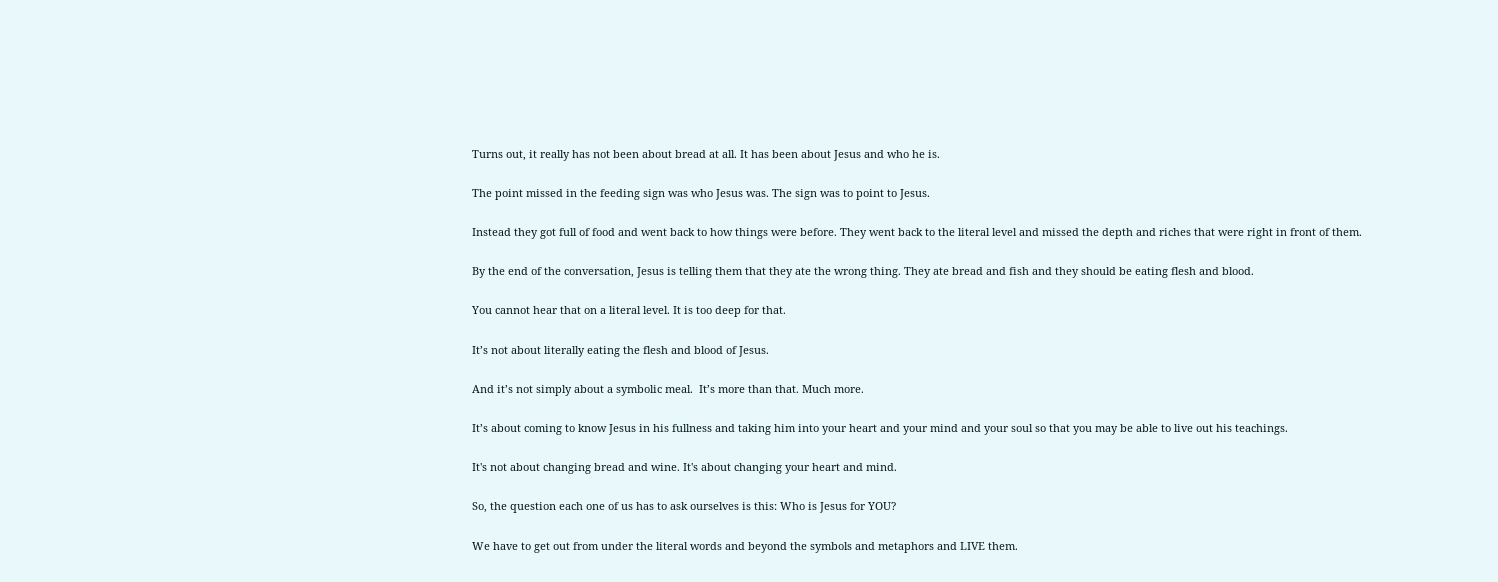Turns out, it really has not been about bread at all. It has been about Jesus and who he is.

The point missed in the feeding sign was who Jesus was. The sign was to point to Jesus.

Instead they got full of food and went back to how things were before. They went back to the literal level and missed the depth and riches that were right in front of them.

By the end of the conversation, Jesus is telling them that they ate the wrong thing. They ate bread and fish and they should be eating flesh and blood.

You cannot hear that on a literal level. It is too deep for that.

It’s not about literally eating the flesh and blood of Jesus.

And it’s not simply about a symbolic meal.  It’s more than that. Much more.

It’s about coming to know Jesus in his fullness and taking him into your heart and your mind and your soul so that you may be able to live out his teachings.

It's not about changing bread and wine. It's about changing your heart and mind.

So, the question each one of us has to ask ourselves is this: Who is Jesus for YOU?

We have to get out from under the literal words and beyond the symbols and metaphors and LIVE them.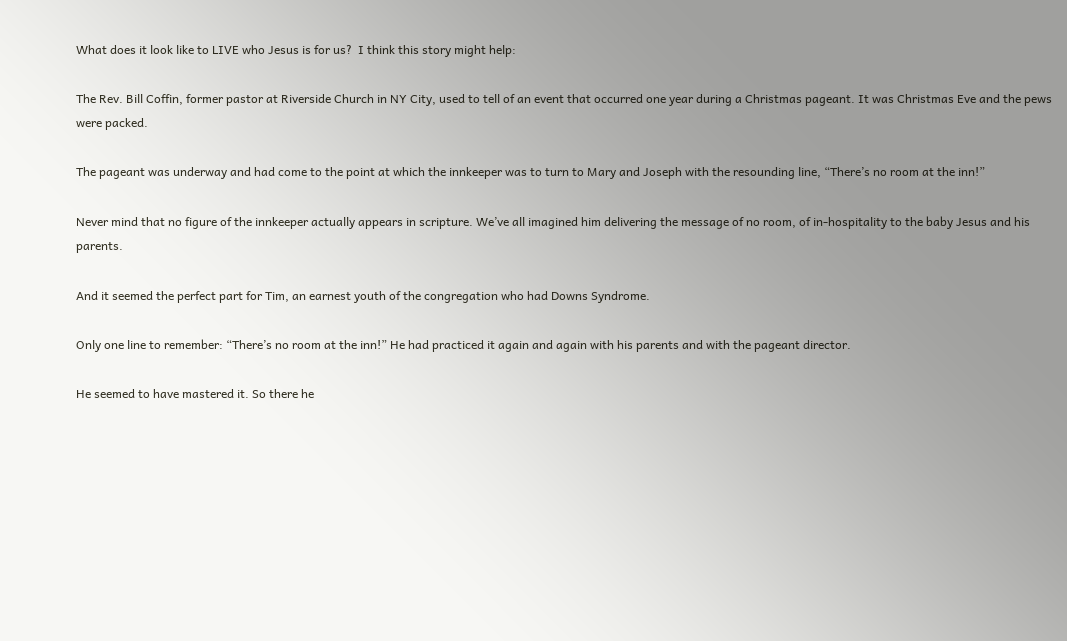What does it look like to LIVE who Jesus is for us?  I think this story might help:

The Rev. Bill Coffin, former pastor at Riverside Church in NY City, used to tell of an event that occurred one year during a Christmas pageant. It was Christmas Eve and the pews were packed.

The pageant was underway and had come to the point at which the innkeeper was to turn to Mary and Joseph with the resounding line, “There’s no room at the inn!”

Never mind that no figure of the innkeeper actually appears in scripture. We’ve all imagined him delivering the message of no room, of in-hospitality to the baby Jesus and his parents.

And it seemed the perfect part for Tim, an earnest youth of the congregation who had Downs Syndrome.

Only one line to remember: “There’s no room at the inn!” He had practiced it again and again with his parents and with the pageant director.

He seemed to have mastered it. So there he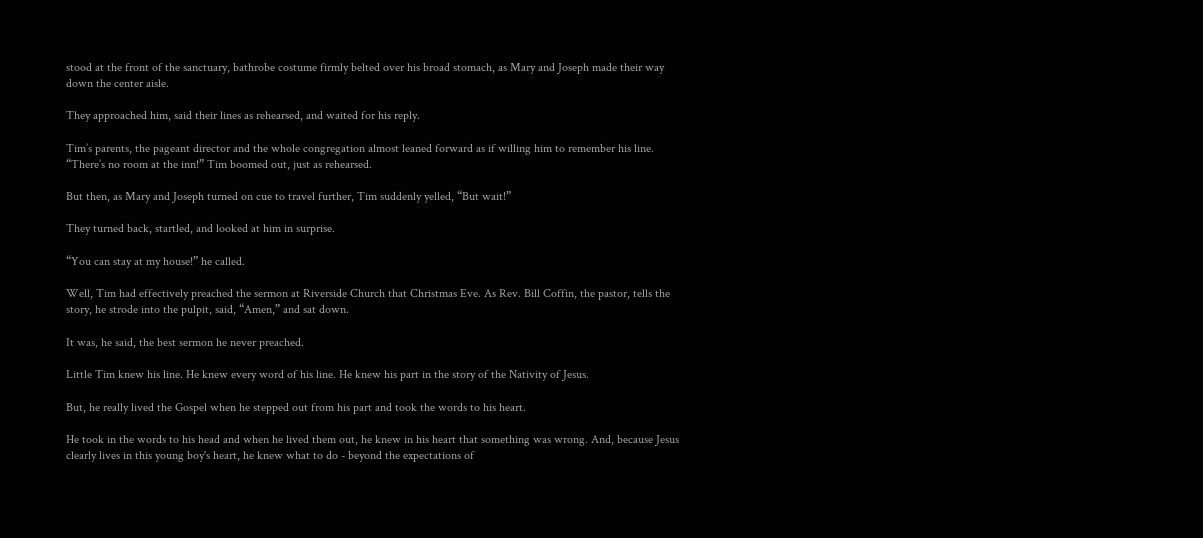stood at the front of the sanctuary, bathrobe costume firmly belted over his broad stomach, as Mary and Joseph made their way down the center aisle.

They approached him, said their lines as rehearsed, and waited for his reply.

Tim’s parents, the pageant director and the whole congregation almost leaned forward as if willing him to remember his line. “There’s no room at the inn!” Tim boomed out, just as rehearsed.

But then, as Mary and Joseph turned on cue to travel further, Tim suddenly yelled, “But wait!”

They turned back, startled, and looked at him in surprise.

“You can stay at my house!” he called.

Well, Tim had effectively preached the sermon at Riverside Church that Christmas Eve. As Rev. Bill Coffin, the pastor, tells the story, he strode into the pulpit, said, “Amen,” and sat down.

It was, he said, the best sermon he never preached.

Little Tim knew his line. He knew every word of his line. He knew his part in the story of the Nativity of Jesus.

But, he really lived the Gospel when he stepped out from his part and took the words to his heart.

He took in the words to his head and when he lived them out, he knew in his heart that something was wrong. And, because Jesus clearly lives in this young boy's heart, he knew what to do - beyond the expectations of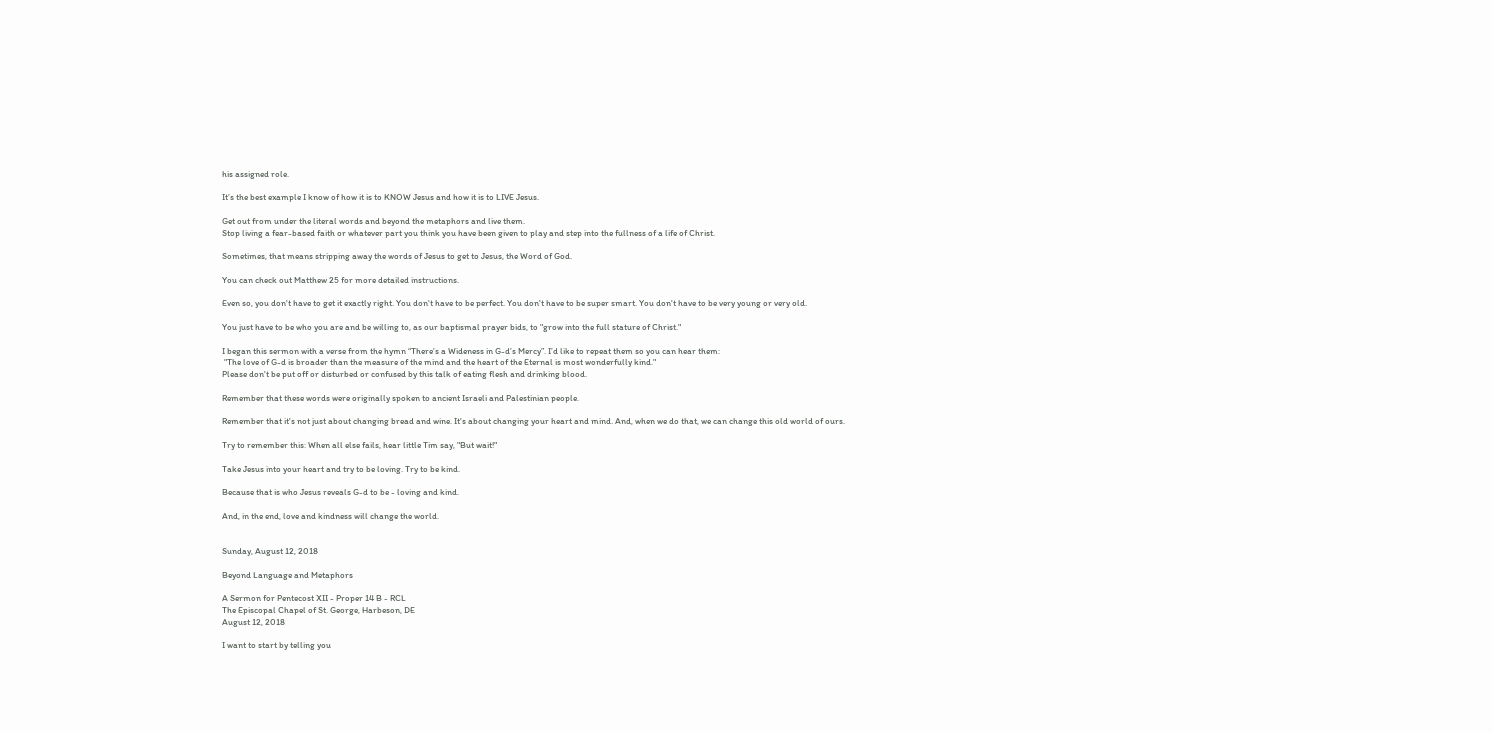his assigned role.

It’s the best example I know of how it is to KNOW Jesus and how it is to LIVE Jesus.

Get out from under the literal words and beyond the metaphors and live them.
Stop living a fear-based faith or whatever part you think you have been given to play and step into the fullness of a life of Christ.

Sometimes, that means stripping away the words of Jesus to get to Jesus, the Word of God.

You can check out Matthew 25 for more detailed instructions.

Even so, you don't have to get it exactly right. You don't have to be perfect. You don't have to be super smart. You don't have to be very young or very old.

You just have to be who you are and be willing to, as our baptismal prayer bids, to "grow into the full stature of Christ."

I began this sermon with a verse from the hymn “There’s a Wideness in G-d’s Mercy”. I’d like to repeat them so you can hear them:
 "The love of G-d is broader than the measure of the mind and the heart of the Eternal is most wonderfully kind."
Please don't be put off or disturbed or confused by this talk of eating flesh and drinking blood.

Remember that these words were originally spoken to ancient Israeli and Palestinian people.

Remember that it's not just about changing bread and wine. It's about changing your heart and mind. And, when we do that, we can change this old world of ours.

Try to remember this: When all else fails, hear little Tim say, "But wait!"

Take Jesus into your heart and try to be loving. Try to be kind.

Because that is who Jesus reveals G-d to be - loving and kind.

And, in the end, love and kindness will change the world.


Sunday, August 12, 2018

Beyond Language and Metaphors

A Sermon for Pentecost XII - Proper 14 B - RCL
The Episcopal Chapel of St. George, Harbeson, DE
August 12, 2018

I want to start by telling you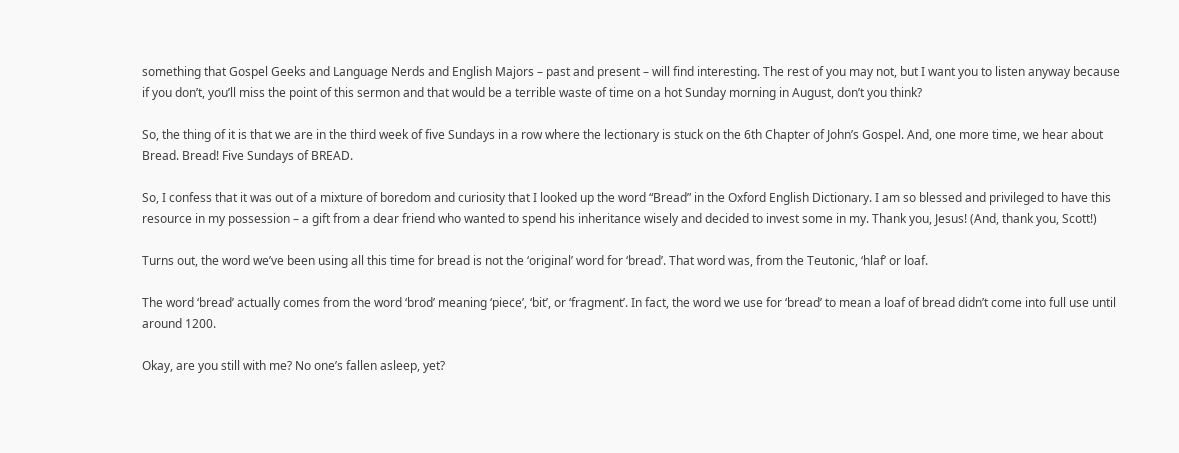something that Gospel Geeks and Language Nerds and English Majors – past and present – will find interesting. The rest of you may not, but I want you to listen anyway because if you don’t, you’ll miss the point of this sermon and that would be a terrible waste of time on a hot Sunday morning in August, don’t you think?

So, the thing of it is that we are in the third week of five Sundays in a row where the lectionary is stuck on the 6th Chapter of John’s Gospel. And, one more time, we hear about Bread. Bread! Five Sundays of BREAD.

So, I confess that it was out of a mixture of boredom and curiosity that I looked up the word “Bread” in the Oxford English Dictionary. I am so blessed and privileged to have this resource in my possession – a gift from a dear friend who wanted to spend his inheritance wisely and decided to invest some in my. Thank you, Jesus! (And, thank you, Scott!)

Turns out, the word we’ve been using all this time for bread is not the ‘original’ word for ‘bread’. That word was, from the Teutonic, ‘hlaf’ or loaf.

The word ‘bread’ actually comes from the word ‘brod’ meaning ‘piece’, ‘bit’, or ‘fragment’. In fact, the word we use for ‘bread’ to mean a loaf of bread didn’t come into full use until around 1200.

Okay, are you still with me? No one’s fallen asleep, yet?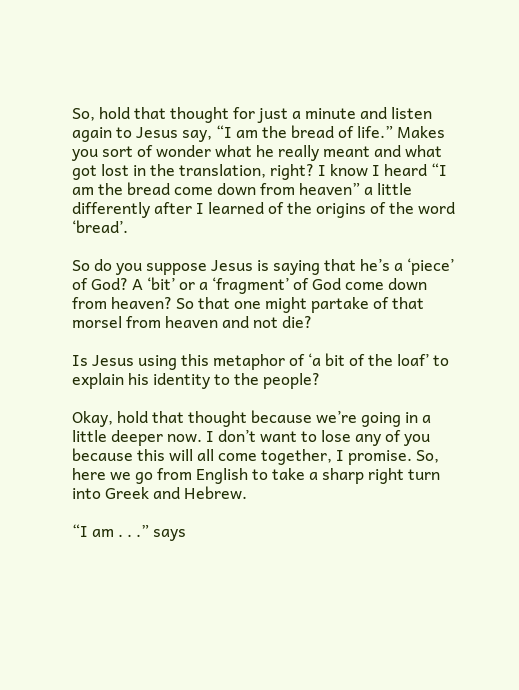So, hold that thought for just a minute and listen again to Jesus say, “I am the bread of life.” Makes you sort of wonder what he really meant and what got lost in the translation, right? I know I heard “I am the bread come down from heaven” a little differently after I learned of the origins of the word ‘bread’.

So do you suppose Jesus is saying that he’s a ‘piece’ of God? A ‘bit’ or a ‘fragment’ of God come down from heaven? So that one might partake of that morsel from heaven and not die?

Is Jesus using this metaphor of ‘a bit of the loaf’ to explain his identity to the people?

Okay, hold that thought because we’re going in a little deeper now. I don’t want to lose any of you because this will all come together, I promise. So, here we go from English to take a sharp right turn into Greek and Hebrew.

“I am . . .” says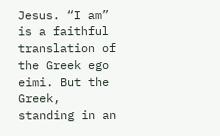Jesus. “I am” is a faithful translation of the Greek ego eimi. But the Greek, standing in an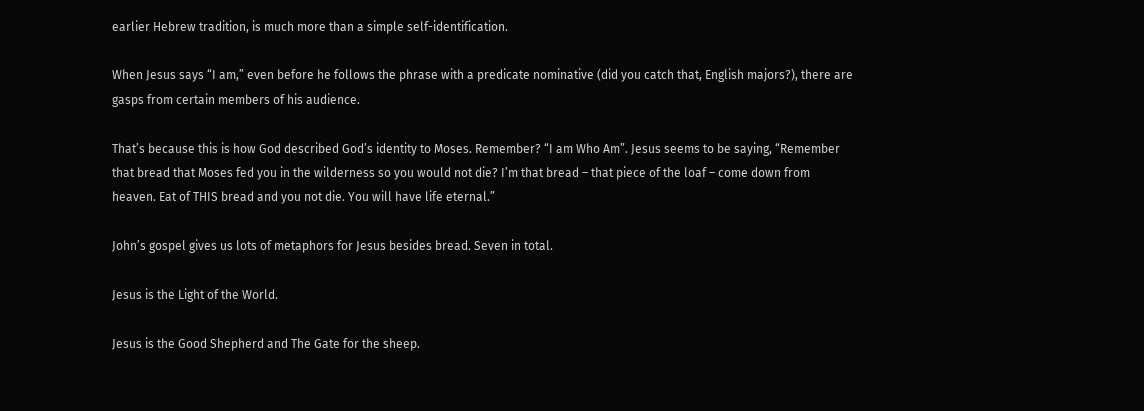earlier Hebrew tradition, is much more than a simple self-identification.

When Jesus says “I am,” even before he follows the phrase with a predicate nominative (did you catch that, English majors?), there are gasps from certain members of his audience.

That’s because this is how God described God’s identity to Moses. Remember? “I am Who Am”. Jesus seems to be saying, “Remember that bread that Moses fed you in the wilderness so you would not die? I’m that bread – that piece of the loaf – come down from heaven. Eat of THIS bread and you not die. You will have life eternal.”

John’s gospel gives us lots of metaphors for Jesus besides bread. Seven in total.

Jesus is the Light of the World.

Jesus is the Good Shepherd and The Gate for the sheep.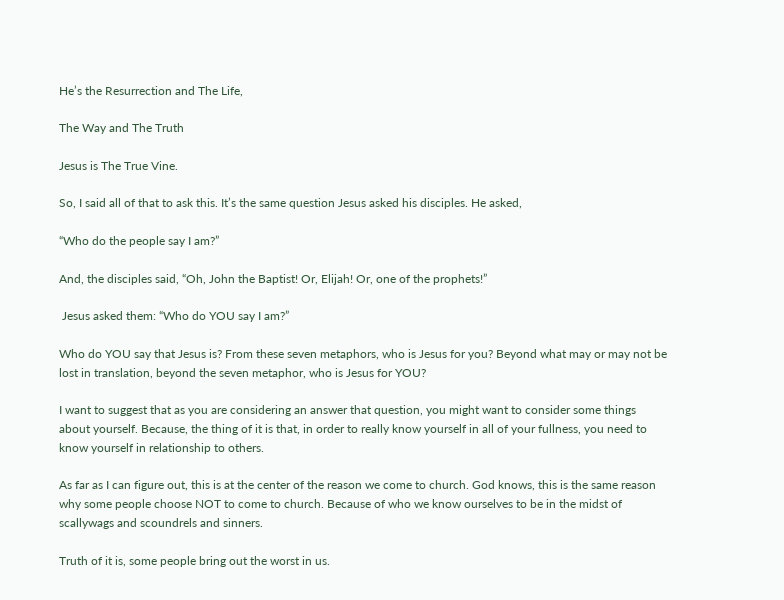He’s the Resurrection and The Life,

The Way and The Truth

Jesus is The True Vine.

So, I said all of that to ask this. It’s the same question Jesus asked his disciples. He asked,

“Who do the people say I am?”

And, the disciples said, “Oh, John the Baptist! Or, Elijah! Or, one of the prophets!”

 Jesus asked them: “Who do YOU say I am?”

Who do YOU say that Jesus is? From these seven metaphors, who is Jesus for you? Beyond what may or may not be lost in translation, beyond the seven metaphor, who is Jesus for YOU?

I want to suggest that as you are considering an answer that question, you might want to consider some things about yourself. Because, the thing of it is that, in order to really know yourself in all of your fullness, you need to know yourself in relationship to others.

As far as I can figure out, this is at the center of the reason we come to church. God knows, this is the same reason why some people choose NOT to come to church. Because of who we know ourselves to be in the midst of scallywags and scoundrels and sinners.

Truth of it is, some people bring out the worst in us.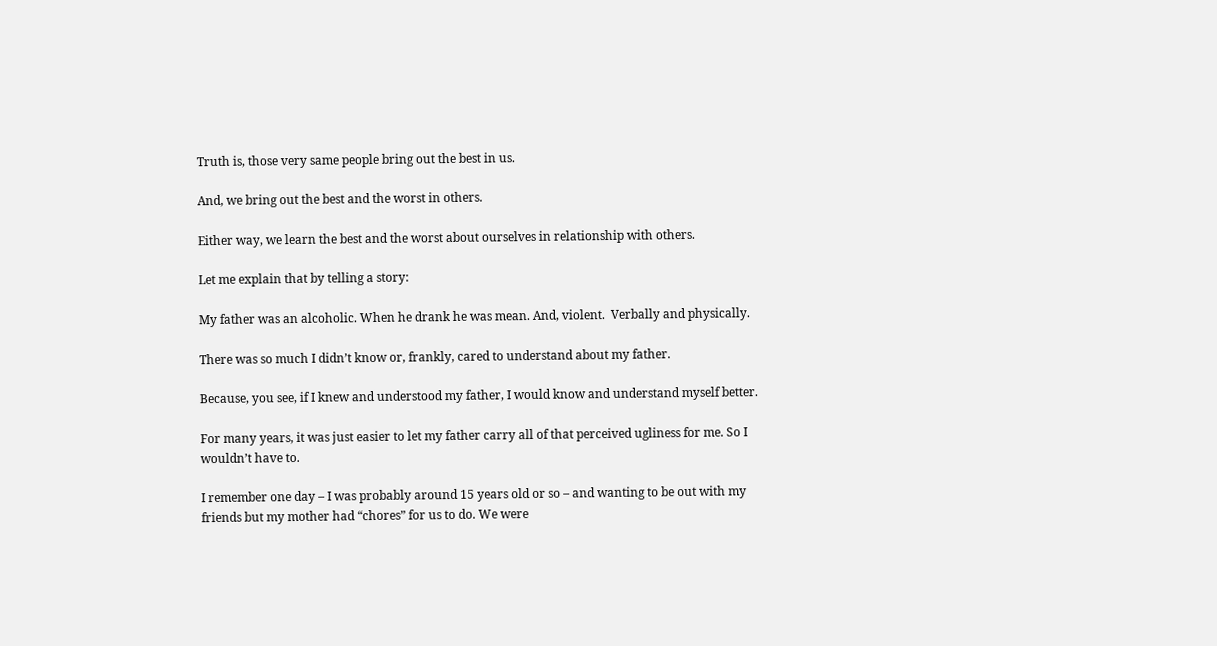Truth is, those very same people bring out the best in us.

And, we bring out the best and the worst in others.

Either way, we learn the best and the worst about ourselves in relationship with others.

Let me explain that by telling a story:

My father was an alcoholic. When he drank he was mean. And, violent.  Verbally and physically.

There was so much I didn’t know or, frankly, cared to understand about my father.

Because, you see, if I knew and understood my father, I would know and understand myself better.

For many years, it was just easier to let my father carry all of that perceived ugliness for me. So I wouldn’t have to.

I remember one day – I was probably around 15 years old or so – and wanting to be out with my friends but my mother had “chores” for us to do. We were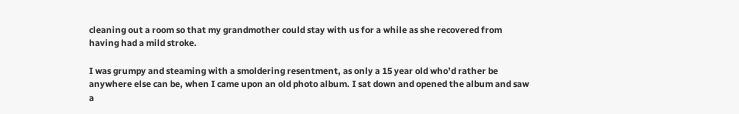cleaning out a room so that my grandmother could stay with us for a while as she recovered from having had a mild stroke.

I was grumpy and steaming with a smoldering resentment, as only a 15 year old who’d rather be anywhere else can be, when I came upon an old photo album. I sat down and opened the album and saw a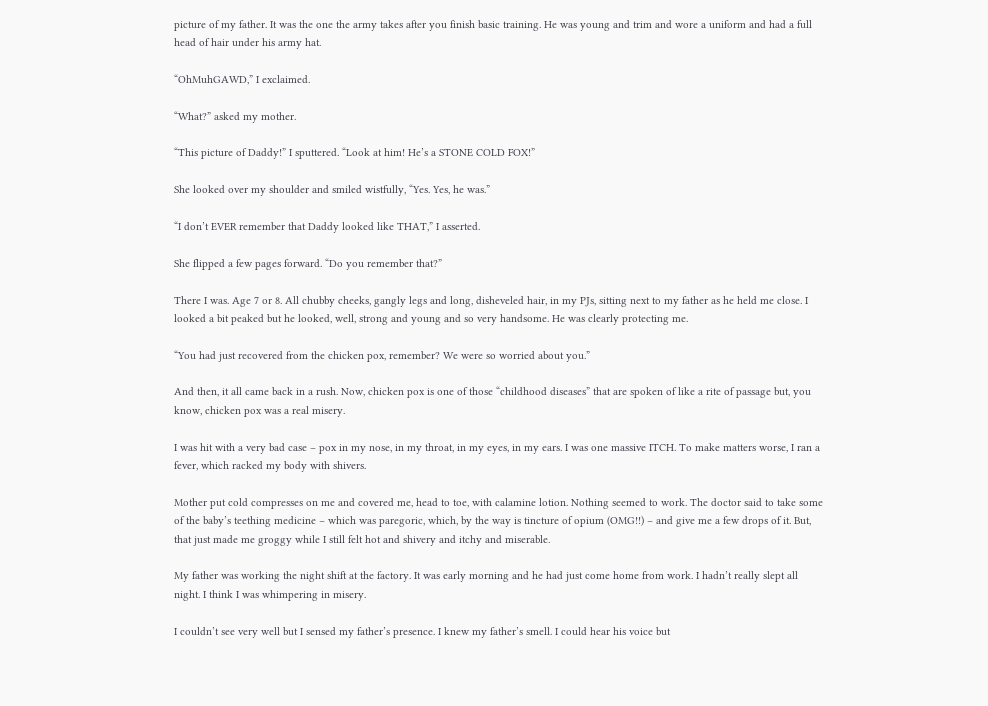picture of my father. It was the one the army takes after you finish basic training. He was young and trim and wore a uniform and had a full head of hair under his army hat.

“OhMuhGAWD,” I exclaimed.

“What?” asked my mother.

“This picture of Daddy!” I sputtered. “Look at him! He’s a STONE COLD FOX!”

She looked over my shoulder and smiled wistfully, “Yes. Yes, he was.”

“I don’t EVER remember that Daddy looked like THAT,” I asserted.

She flipped a few pages forward. “Do you remember that?”

There I was. Age 7 or 8. All chubby cheeks, gangly legs and long, disheveled hair, in my PJs, sitting next to my father as he held me close. I looked a bit peaked but he looked, well, strong and young and so very handsome. He was clearly protecting me.

“You had just recovered from the chicken pox, remember? We were so worried about you.”

And then, it all came back in a rush. Now, chicken pox is one of those “childhood diseases” that are spoken of like a rite of passage but, you know, chicken pox was a real misery.

I was hit with a very bad case – pox in my nose, in my throat, in my eyes, in my ears. I was one massive ITCH. To make matters worse, I ran a fever, which racked my body with shivers.

Mother put cold compresses on me and covered me, head to toe, with calamine lotion. Nothing seemed to work. The doctor said to take some of the baby’s teething medicine – which was paregoric, which, by the way is tincture of opium (OMG!!) – and give me a few drops of it. But, that just made me groggy while I still felt hot and shivery and itchy and miserable.

My father was working the night shift at the factory. It was early morning and he had just come home from work. I hadn’t really slept all night. I think I was whimpering in misery.

I couldn’t see very well but I sensed my father’s presence. I knew my father’s smell. I could hear his voice but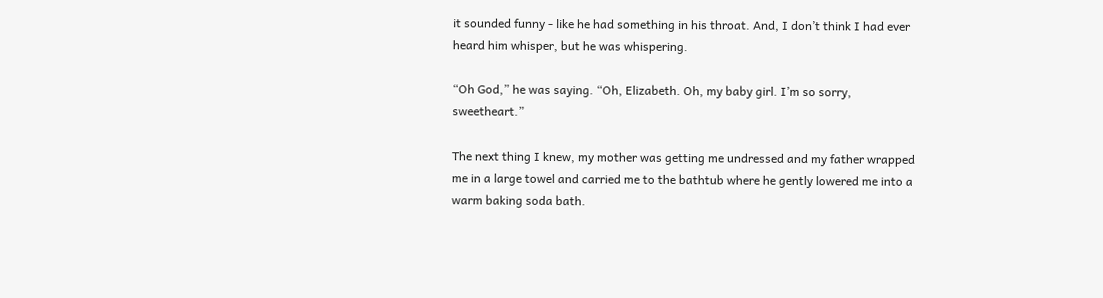it sounded funny - like he had something in his throat. And, I don’t think I had ever heard him whisper, but he was whispering.

“Oh God,” he was saying. “Oh, Elizabeth. Oh, my baby girl. I’m so sorry, sweetheart.”

The next thing I knew, my mother was getting me undressed and my father wrapped me in a large towel and carried me to the bathtub where he gently lowered me into a warm baking soda bath.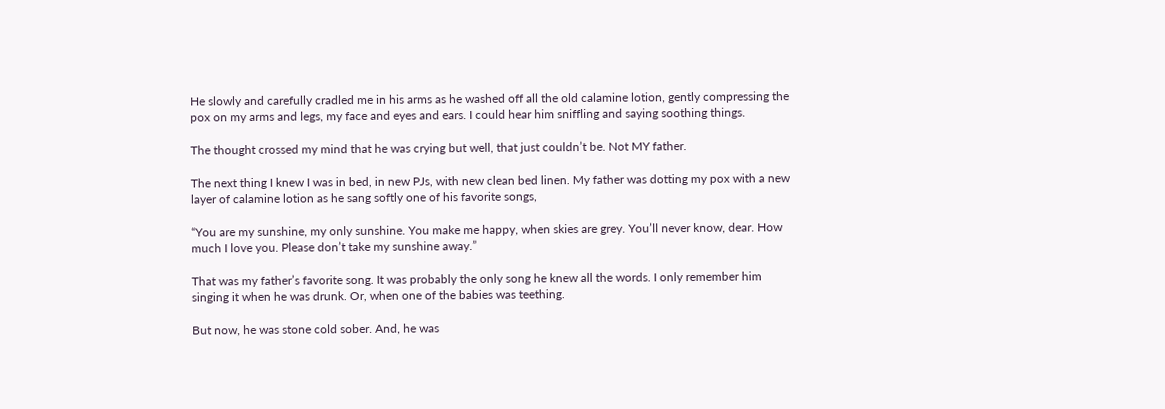He slowly and carefully cradled me in his arms as he washed off all the old calamine lotion, gently compressing the pox on my arms and legs, my face and eyes and ears. I could hear him sniffling and saying soothing things.

The thought crossed my mind that he was crying but well, that just couldn’t be. Not MY father.

The next thing I knew I was in bed, in new PJs, with new clean bed linen. My father was dotting my pox with a new layer of calamine lotion as he sang softly one of his favorite songs,

“You are my sunshine, my only sunshine. You make me happy, when skies are grey. You’ll never know, dear. How much I love you. Please don’t take my sunshine away.”

That was my father’s favorite song. It was probably the only song he knew all the words. I only remember him singing it when he was drunk. Or, when one of the babies was teething.

But now, he was stone cold sober. And, he was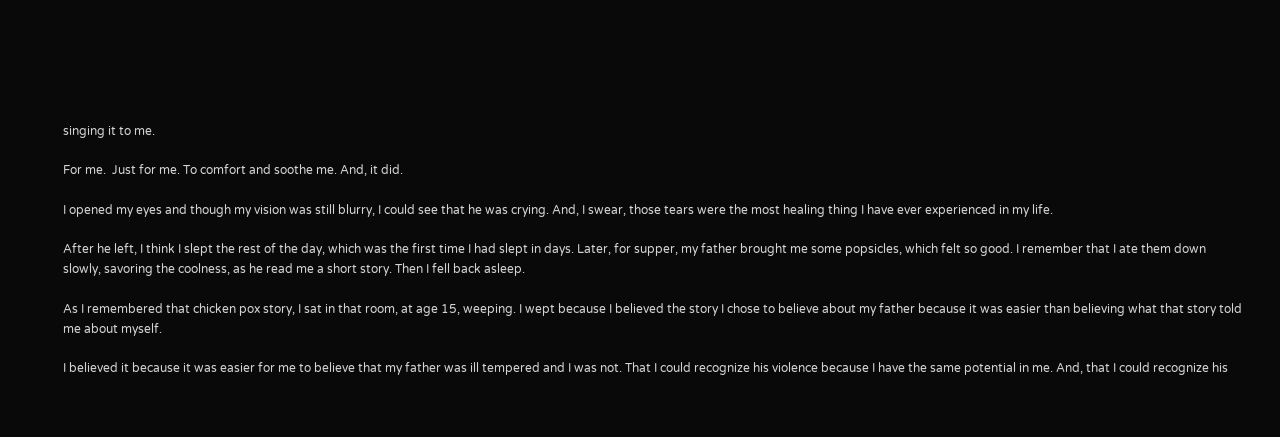singing it to me.

For me.  Just for me. To comfort and soothe me. And, it did.

I opened my eyes and though my vision was still blurry, I could see that he was crying. And, I swear, those tears were the most healing thing I have ever experienced in my life.

After he left, I think I slept the rest of the day, which was the first time I had slept in days. Later, for supper, my father brought me some popsicles, which felt so good. I remember that I ate them down slowly, savoring the coolness, as he read me a short story. Then I fell back asleep.

As I remembered that chicken pox story, I sat in that room, at age 15, weeping. I wept because I believed the story I chose to believe about my father because it was easier than believing what that story told me about myself.

I believed it because it was easier for me to believe that my father was ill tempered and I was not. That I could recognize his violence because I have the same potential in me. And, that I could recognize his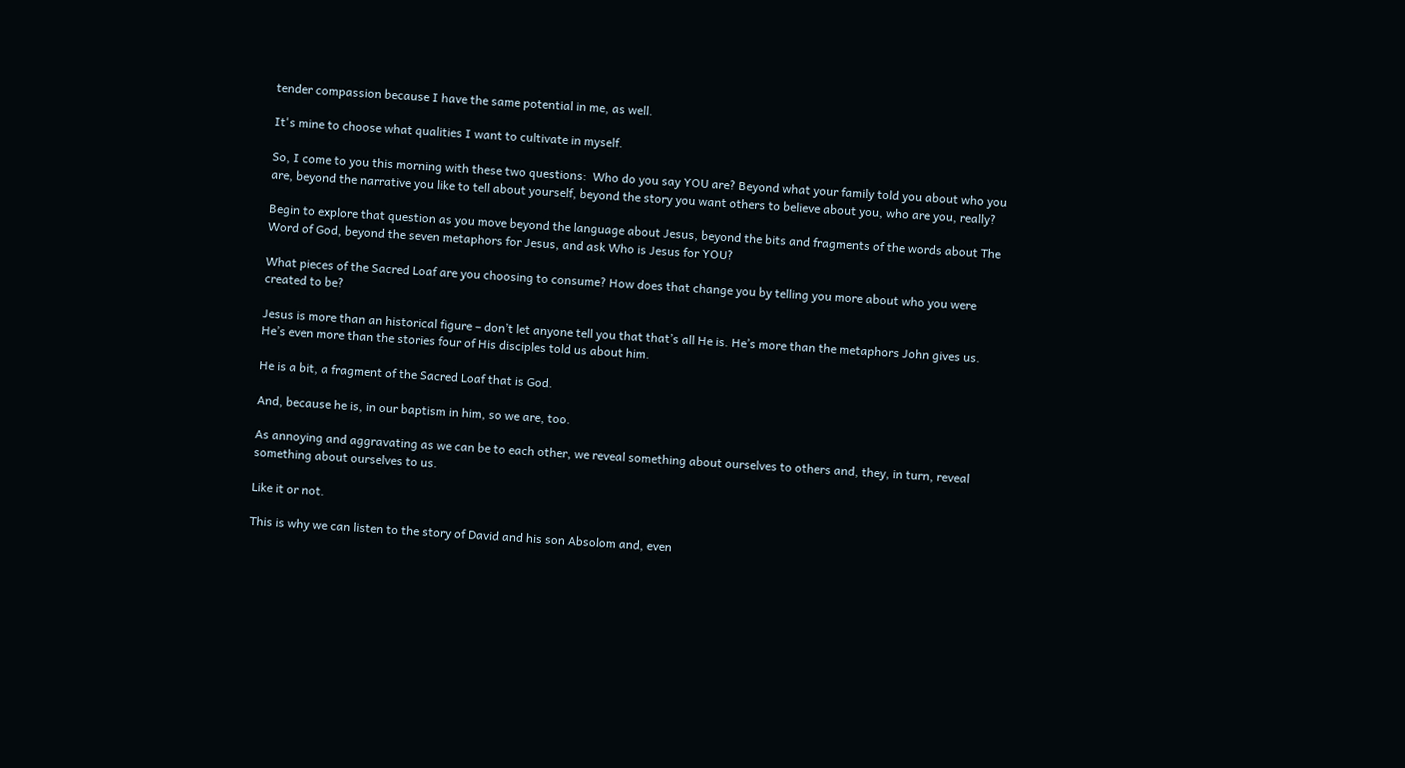tender compassion because I have the same potential in me, as well.

It's mine to choose what qualities I want to cultivate in myself.

So, I come to you this morning with these two questions:  Who do you say YOU are? Beyond what your family told you about who you are, beyond the narrative you like to tell about yourself, beyond the story you want others to believe about you, who are you, really?

Begin to explore that question as you move beyond the language about Jesus, beyond the bits and fragments of the words about The Word of God, beyond the seven metaphors for Jesus, and ask Who is Jesus for YOU?

What pieces of the Sacred Loaf are you choosing to consume? How does that change you by telling you more about who you were created to be?

Jesus is more than an historical figure – don’t let anyone tell you that that’s all He is. He’s more than the metaphors John gives us. He’s even more than the stories four of His disciples told us about him.

He is a bit, a fragment of the Sacred Loaf that is God.

And, because he is, in our baptism in him, so we are, too.

As annoying and aggravating as we can be to each other, we reveal something about ourselves to others and, they, in turn, reveal something about ourselves to us.

Like it or not.

This is why we can listen to the story of David and his son Absolom and, even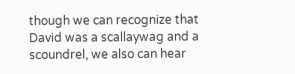though we can recognize that David was a scallaywag and a scoundrel, we also can hear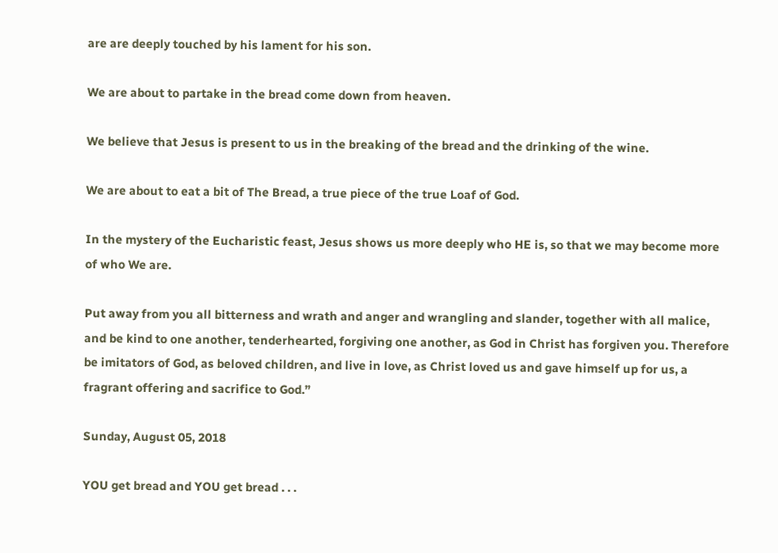are are deeply touched by his lament for his son.

We are about to partake in the bread come down from heaven.

We believe that Jesus is present to us in the breaking of the bread and the drinking of the wine.

We are about to eat a bit of The Bread, a true piece of the true Loaf of God.

In the mystery of the Eucharistic feast, Jesus shows us more deeply who HE is, so that we may become more of who We are.

Put away from you all bitterness and wrath and anger and wrangling and slander, together with all malice, and be kind to one another, tenderhearted, forgiving one another, as God in Christ has forgiven you. Therefore be imitators of God, as beloved children, and live in love, as Christ loved us and gave himself up for us, a fragrant offering and sacrifice to God.”

Sunday, August 05, 2018

YOU get bread and YOU get bread . . .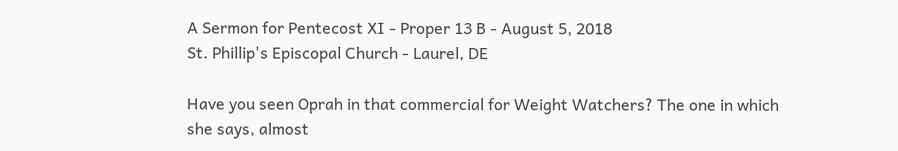A Sermon for Pentecost XI - Proper 13 B - August 5, 2018
St. Phillip's Episcopal Church - Laurel, DE

Have you seen Oprah in that commercial for Weight Watchers? The one in which she says, almost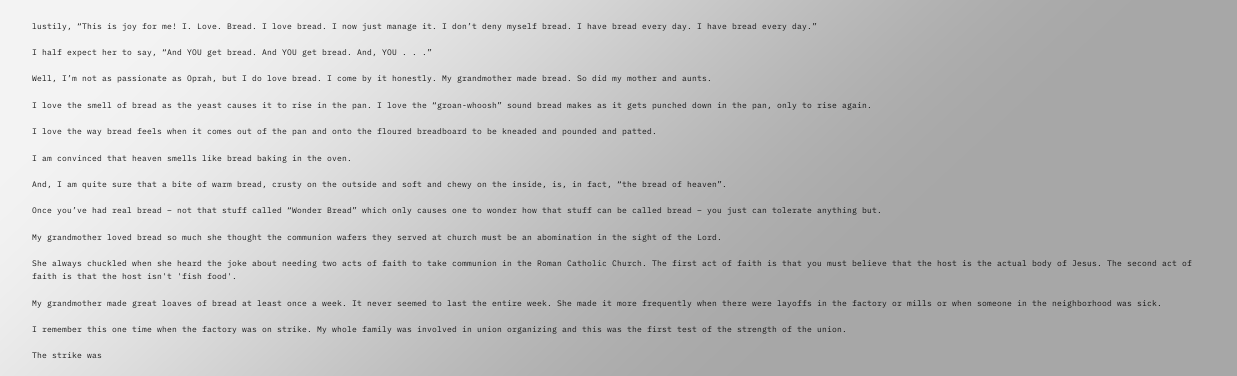lustily, “This is joy for me! I. Love. Bread. I love bread. I now just manage it. I don’t deny myself bread. I have bread every day. I have bread every day.”

I half expect her to say, “And YOU get bread. And YOU get bread. And, YOU . . .”

Well, I’m not as passionate as Oprah, but I do love bread. I come by it honestly. My grandmother made bread. So did my mother and aunts.

I love the smell of bread as the yeast causes it to rise in the pan. I love the “groan-whoosh” sound bread makes as it gets punched down in the pan, only to rise again.

I love the way bread feels when it comes out of the pan and onto the floured breadboard to be kneaded and pounded and patted.

I am convinced that heaven smells like bread baking in the oven.

And, I am quite sure that a bite of warm bread, crusty on the outside and soft and chewy on the inside, is, in fact, “the bread of heaven”.

Once you’ve had real bread – not that stuff called “Wonder Bread” which only causes one to wonder how that stuff can be called bread – you just can tolerate anything but.

My grandmother loved bread so much she thought the communion wafers they served at church must be an abomination in the sight of the Lord.

She always chuckled when she heard the joke about needing two acts of faith to take communion in the Roman Catholic Church. The first act of faith is that you must believe that the host is the actual body of Jesus. The second act of faith is that the host isn't 'fish food'.

My grandmother made great loaves of bread at least once a week. It never seemed to last the entire week. She made it more frequently when there were layoffs in the factory or mills or when someone in the neighborhood was sick.

I remember this one time when the factory was on strike. My whole family was involved in union organizing and this was the first test of the strength of the union.

The strike was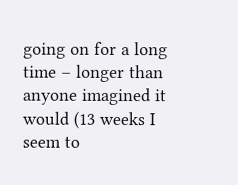going on for a long time – longer than anyone imagined it would (13 weeks I seem to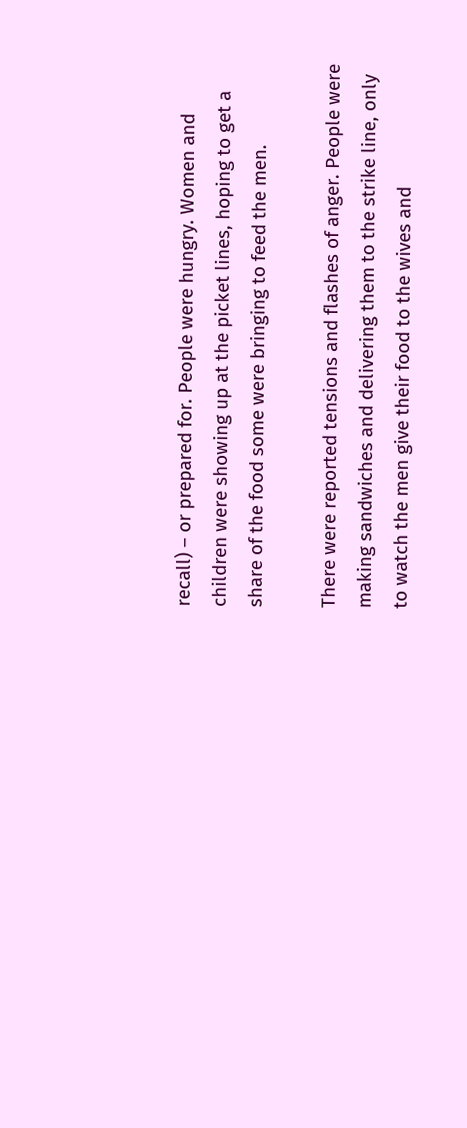recall) – or prepared for. People were hungry. Women and children were showing up at the picket lines, hoping to get a share of the food some were bringing to feed the men.

There were reported tensions and flashes of anger. People were making sandwiches and delivering them to the strike line, only to watch the men give their food to the wives and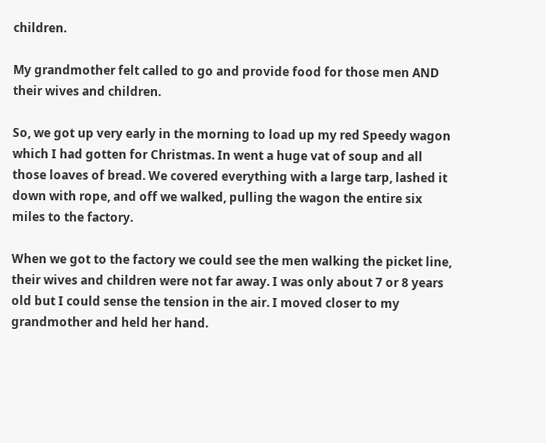children.

My grandmother felt called to go and provide food for those men AND their wives and children.

So, we got up very early in the morning to load up my red Speedy wagon which I had gotten for Christmas. In went a huge vat of soup and all those loaves of bread. We covered everything with a large tarp, lashed it down with rope, and off we walked, pulling the wagon the entire six miles to the factory.

When we got to the factory we could see the men walking the picket line, their wives and children were not far away. I was only about 7 or 8 years old but I could sense the tension in the air. I moved closer to my grandmother and held her hand.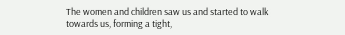The women and children saw us and started to walk towards us, forming a tight,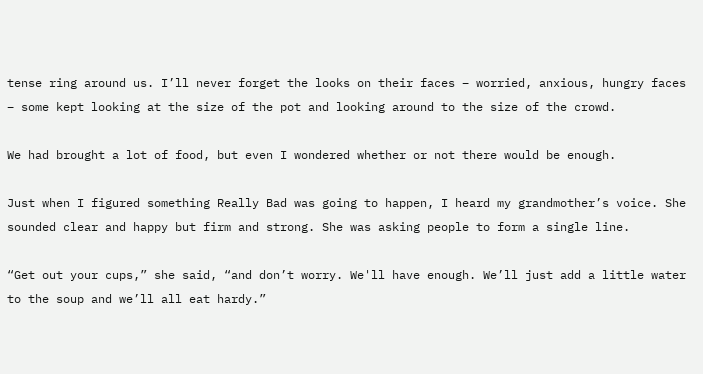tense ring around us. I’ll never forget the looks on their faces – worried, anxious, hungry faces – some kept looking at the size of the pot and looking around to the size of the crowd.

We had brought a lot of food, but even I wondered whether or not there would be enough.

Just when I figured something Really Bad was going to happen, I heard my grandmother’s voice. She sounded clear and happy but firm and strong. She was asking people to form a single line.

“Get out your cups,” she said, “and don’t worry. We'll have enough. We’ll just add a little water to the soup and we’ll all eat hardy.”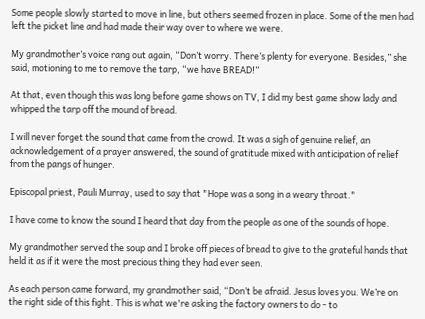Some people slowly started to move in line, but others seemed frozen in place. Some of the men had left the picket line and had made their way over to where we were.

My grandmother’s voice rang out again, “Don’t worry. There’s plenty for everyone. Besides,” she said, motioning to me to remove the tarp, “we have BREAD!”

At that, even though this was long before game shows on TV, I did my best game show lady and whipped the tarp off the mound of bread.

I will never forget the sound that came from the crowd. It was a sigh of genuine relief, an acknowledgement of a prayer answered, the sound of gratitude mixed with anticipation of relief from the pangs of hunger.

Episcopal priest, Pauli Murray, used to say that "Hope was a song in a weary throat."

I have come to know the sound I heard that day from the people as one of the sounds of hope.

My grandmother served the soup and I broke off pieces of bread to give to the grateful hands that held it as if it were the most precious thing they had ever seen.

As each person came forward, my grandmother said, “Don’t be afraid. Jesus loves you. We’re on the right side of this fight. This is what we're asking the factory owners to do - to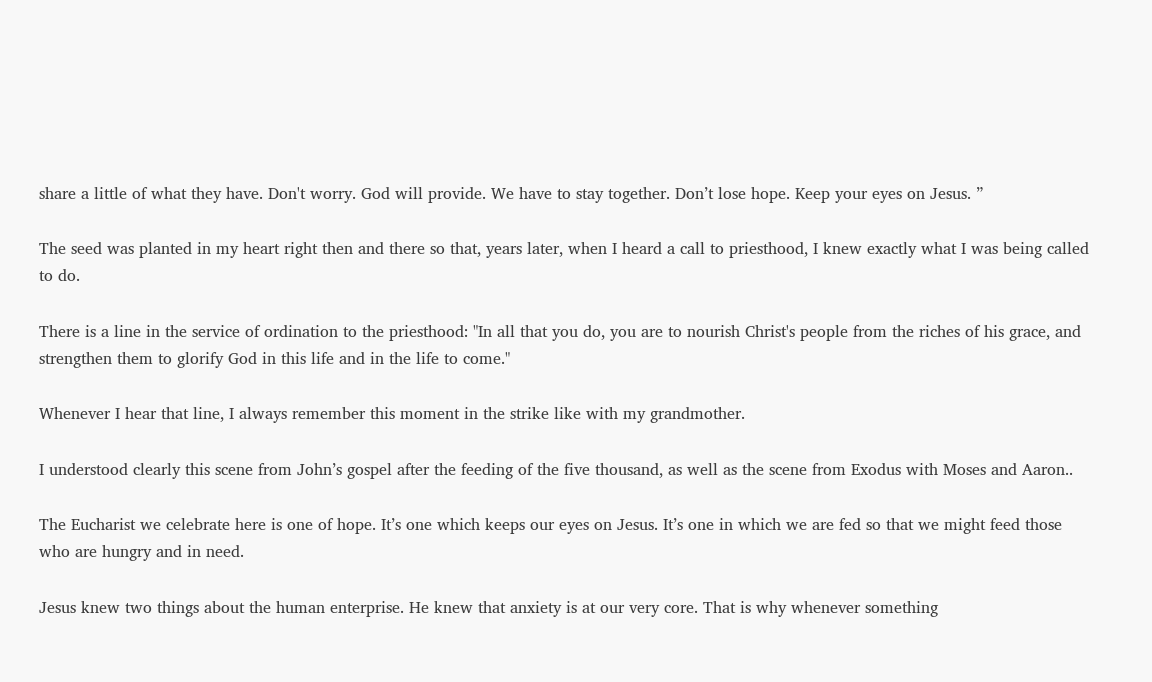share a little of what they have. Don't worry. God will provide. We have to stay together. Don’t lose hope. Keep your eyes on Jesus. ”

The seed was planted in my heart right then and there so that, years later, when I heard a call to priesthood, I knew exactly what I was being called to do.

There is a line in the service of ordination to the priesthood: "In all that you do, you are to nourish Christ's people from the riches of his grace, and strengthen them to glorify God in this life and in the life to come."

Whenever I hear that line, I always remember this moment in the strike like with my grandmother.

I understood clearly this scene from John’s gospel after the feeding of the five thousand, as well as the scene from Exodus with Moses and Aaron..

The Eucharist we celebrate here is one of hope. It’s one which keeps our eyes on Jesus. It’s one in which we are fed so that we might feed those who are hungry and in need.

Jesus knew two things about the human enterprise. He knew that anxiety is at our very core. That is why whenever something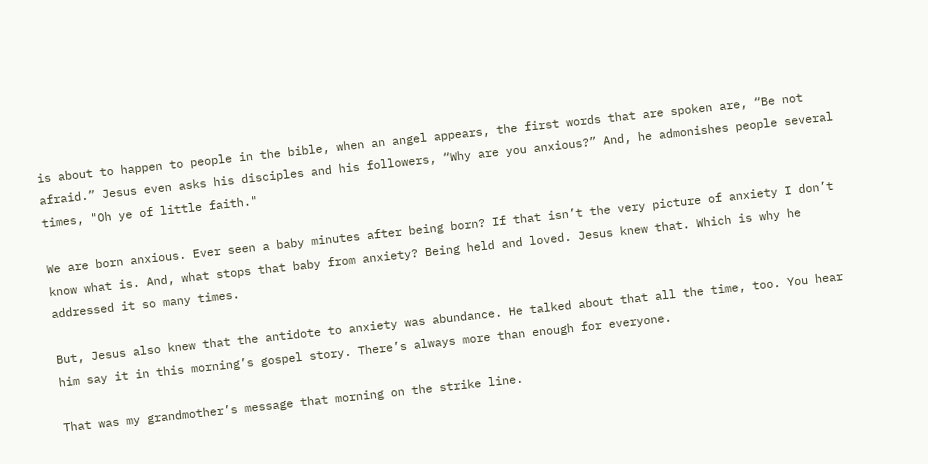is about to happen to people in the bible, when an angel appears, the first words that are spoken are, “Be not afraid.” Jesus even asks his disciples and his followers, “Why are you anxious?” And, he admonishes people several times, "Oh ye of little faith."

We are born anxious. Ever seen a baby minutes after being born? If that isn’t the very picture of anxiety I don’t know what is. And, what stops that baby from anxiety? Being held and loved. Jesus knew that. Which is why he addressed it so many times.

But, Jesus also knew that the antidote to anxiety was abundance. He talked about that all the time, too. You hear him say it in this morning’s gospel story. There’s always more than enough for everyone.

That was my grandmother’s message that morning on the strike line.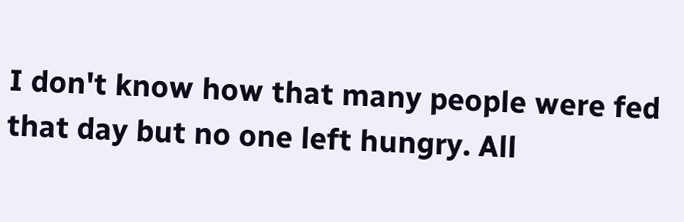I don't know how that many people were fed that day but no one left hungry. All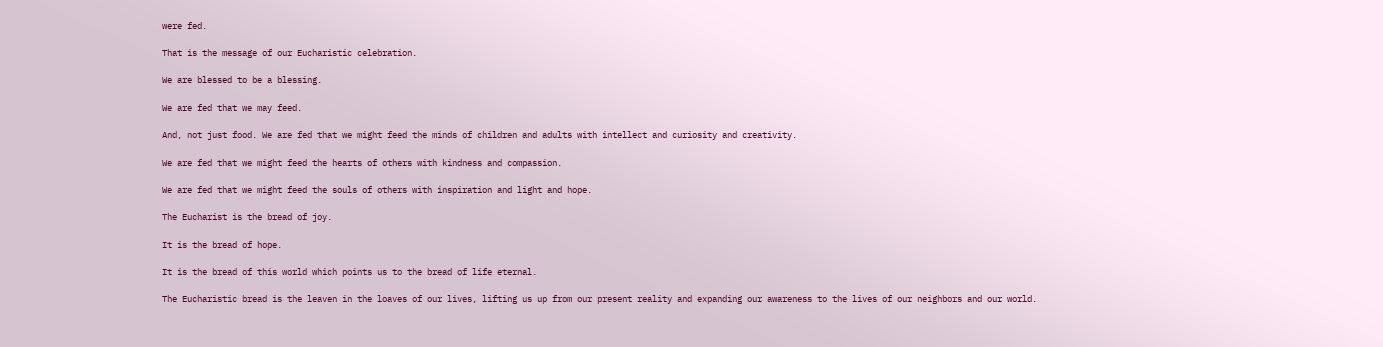were fed.

That is the message of our Eucharistic celebration.

We are blessed to be a blessing.

We are fed that we may feed.

And, not just food. We are fed that we might feed the minds of children and adults with intellect and curiosity and creativity.

We are fed that we might feed the hearts of others with kindness and compassion.

We are fed that we might feed the souls of others with inspiration and light and hope.

The Eucharist is the bread of joy.

It is the bread of hope.

It is the bread of this world which points us to the bread of life eternal.

The Eucharistic bread is the leaven in the loaves of our lives, lifting us up from our present reality and expanding our awareness to the lives of our neighbors and our world.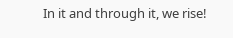In it and through it, we rise!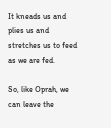It kneads us and plies us and stretches us to feed as we are fed.

So, like Oprah, we can leave the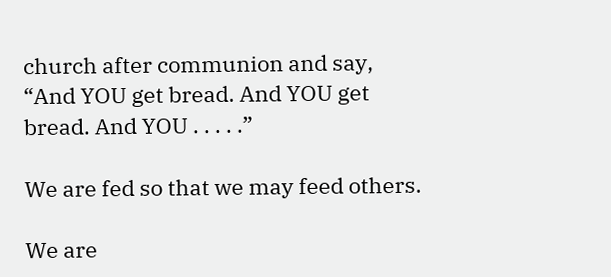church after communion and say, “And YOU get bread. And YOU get bread. And YOU . . . . .”

We are fed so that we may feed others.

We are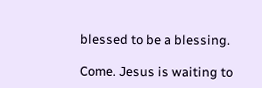blessed to be a blessing.

Come. Jesus is waiting to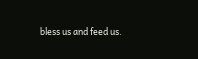bless us and feed us.